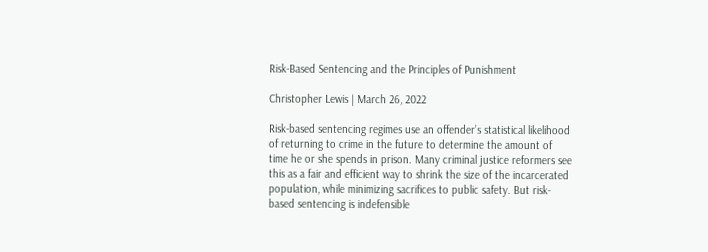Risk-Based Sentencing and the Principles of Punishment

Christopher Lewis | March 26, 2022

Risk-based sentencing regimes use an offender’s statistical likelihood of returning to crime in the future to determine the amount of time he or she spends in prison. Many criminal justice reformers see this as a fair and efficient way to shrink the size of the incarcerated population, while minimizing sacrifices to public safety. But risk-based sentencing is indefensible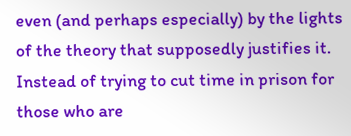even (and perhaps especially) by the lights of the theory that supposedly justifies it. Instead of trying to cut time in prison for those who are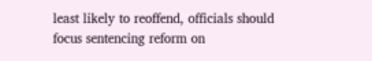least likely to reoffend, officials should focus sentencing reform on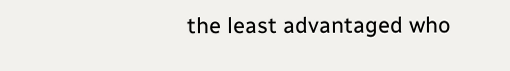the least advantaged who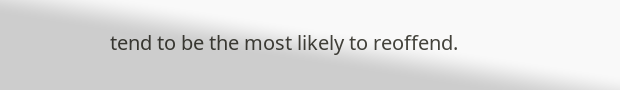tend to be the most likely to reoffend.